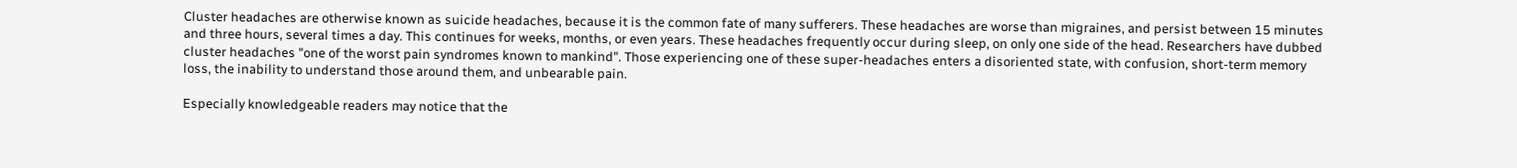Cluster headaches are otherwise known as suicide headaches, because it is the common fate of many sufferers. These headaches are worse than migraines, and persist between 15 minutes and three hours, several times a day. This continues for weeks, months, or even years. These headaches frequently occur during sleep, on only one side of the head. Researchers have dubbed cluster headaches "one of the worst pain syndromes known to mankind". Those experiencing one of these super-headaches enters a disoriented state, with confusion, short-term memory loss, the inability to understand those around them, and unbearable pain.

Especially knowledgeable readers may notice that the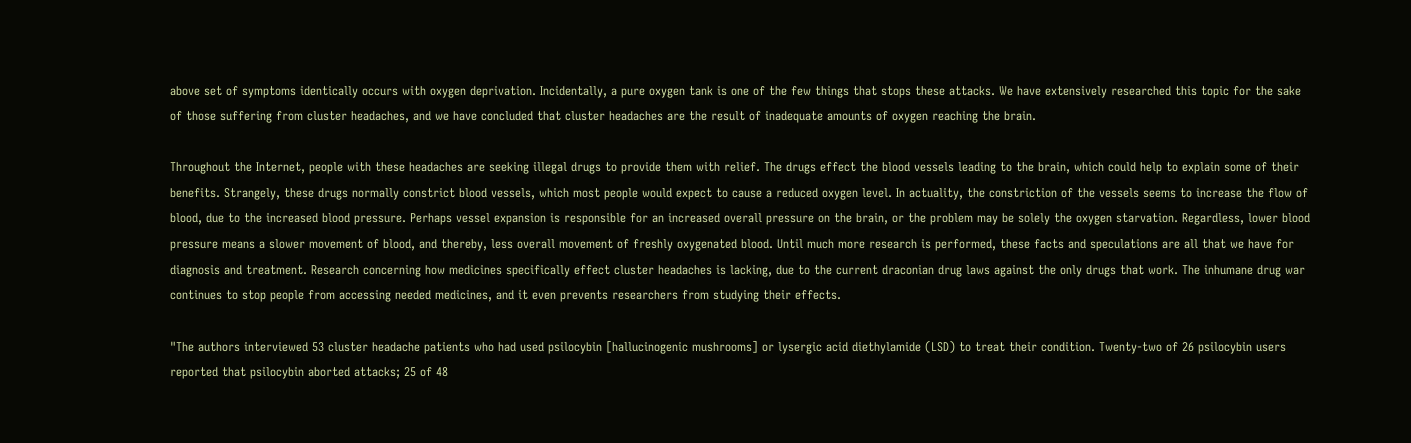above set of symptoms identically occurs with oxygen deprivation. Incidentally, a pure oxygen tank is one of the few things that stops these attacks. We have extensively researched this topic for the sake of those suffering from cluster headaches, and we have concluded that cluster headaches are the result of inadequate amounts of oxygen reaching the brain.

Throughout the Internet, people with these headaches are seeking illegal drugs to provide them with relief. The drugs effect the blood vessels leading to the brain, which could help to explain some of their benefits. Strangely, these drugs normally constrict blood vessels, which most people would expect to cause a reduced oxygen level. In actuality, the constriction of the vessels seems to increase the flow of blood, due to the increased blood pressure. Perhaps vessel expansion is responsible for an increased overall pressure on the brain, or the problem may be solely the oxygen starvation. Regardless, lower blood pressure means a slower movement of blood, and thereby, less overall movement of freshly oxygenated blood. Until much more research is performed, these facts and speculations are all that we have for diagnosis and treatment. Research concerning how medicines specifically effect cluster headaches is lacking, due to the current draconian drug laws against the only drugs that work. The inhumane drug war continues to stop people from accessing needed medicines, and it even prevents researchers from studying their effects.

"The authors interviewed 53 cluster headache patients who had used psilocybin [hallucinogenic mushrooms] or lysergic acid diethylamide (LSD) to treat their condition. Twenty-two of 26 psilocybin users reported that psilocybin aborted attacks; 25 of 48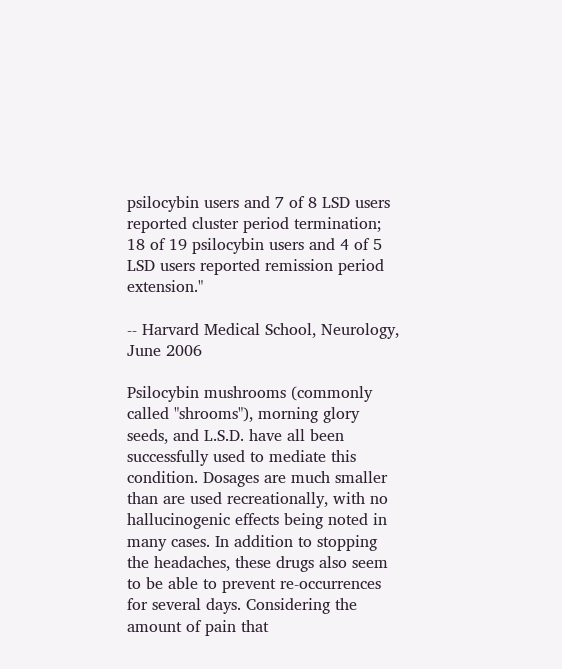psilocybin users and 7 of 8 LSD users reported cluster period termination; 18 of 19 psilocybin users and 4 of 5 LSD users reported remission period extension."

-- Harvard Medical School, Neurology, June 2006

Psilocybin mushrooms (commonly called "shrooms"), morning glory seeds, and L.S.D. have all been successfully used to mediate this condition. Dosages are much smaller than are used recreationally, with no hallucinogenic effects being noted in many cases. In addition to stopping the headaches, these drugs also seem to be able to prevent re-occurrences for several days. Considering the amount of pain that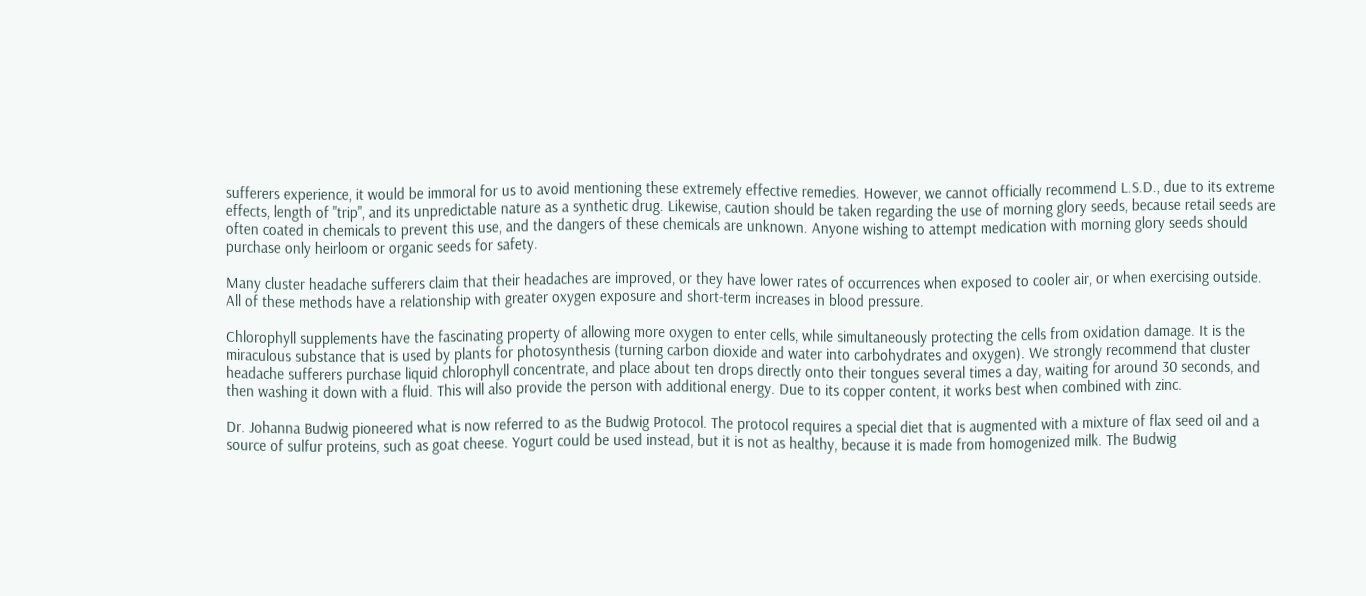sufferers experience, it would be immoral for us to avoid mentioning these extremely effective remedies. However, we cannot officially recommend L.S.D., due to its extreme effects, length of "trip", and its unpredictable nature as a synthetic drug. Likewise, caution should be taken regarding the use of morning glory seeds, because retail seeds are often coated in chemicals to prevent this use, and the dangers of these chemicals are unknown. Anyone wishing to attempt medication with morning glory seeds should purchase only heirloom or organic seeds for safety.

Many cluster headache sufferers claim that their headaches are improved, or they have lower rates of occurrences when exposed to cooler air, or when exercising outside. All of these methods have a relationship with greater oxygen exposure and short-term increases in blood pressure.

Chlorophyll supplements have the fascinating property of allowing more oxygen to enter cells, while simultaneously protecting the cells from oxidation damage. It is the miraculous substance that is used by plants for photosynthesis (turning carbon dioxide and water into carbohydrates and oxygen). We strongly recommend that cluster headache sufferers purchase liquid chlorophyll concentrate, and place about ten drops directly onto their tongues several times a day, waiting for around 30 seconds, and then washing it down with a fluid. This will also provide the person with additional energy. Due to its copper content, it works best when combined with zinc.

Dr. Johanna Budwig pioneered what is now referred to as the Budwig Protocol. The protocol requires a special diet that is augmented with a mixture of flax seed oil and a source of sulfur proteins, such as goat cheese. Yogurt could be used instead, but it is not as healthy, because it is made from homogenized milk. The Budwig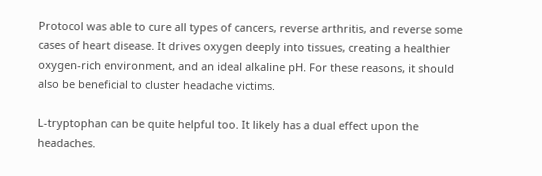Protocol was able to cure all types of cancers, reverse arthritis, and reverse some cases of heart disease. It drives oxygen deeply into tissues, creating a healthier oxygen-rich environment, and an ideal alkaline pH. For these reasons, it should also be beneficial to cluster headache victims.

L-tryptophan can be quite helpful too. It likely has a dual effect upon the headaches.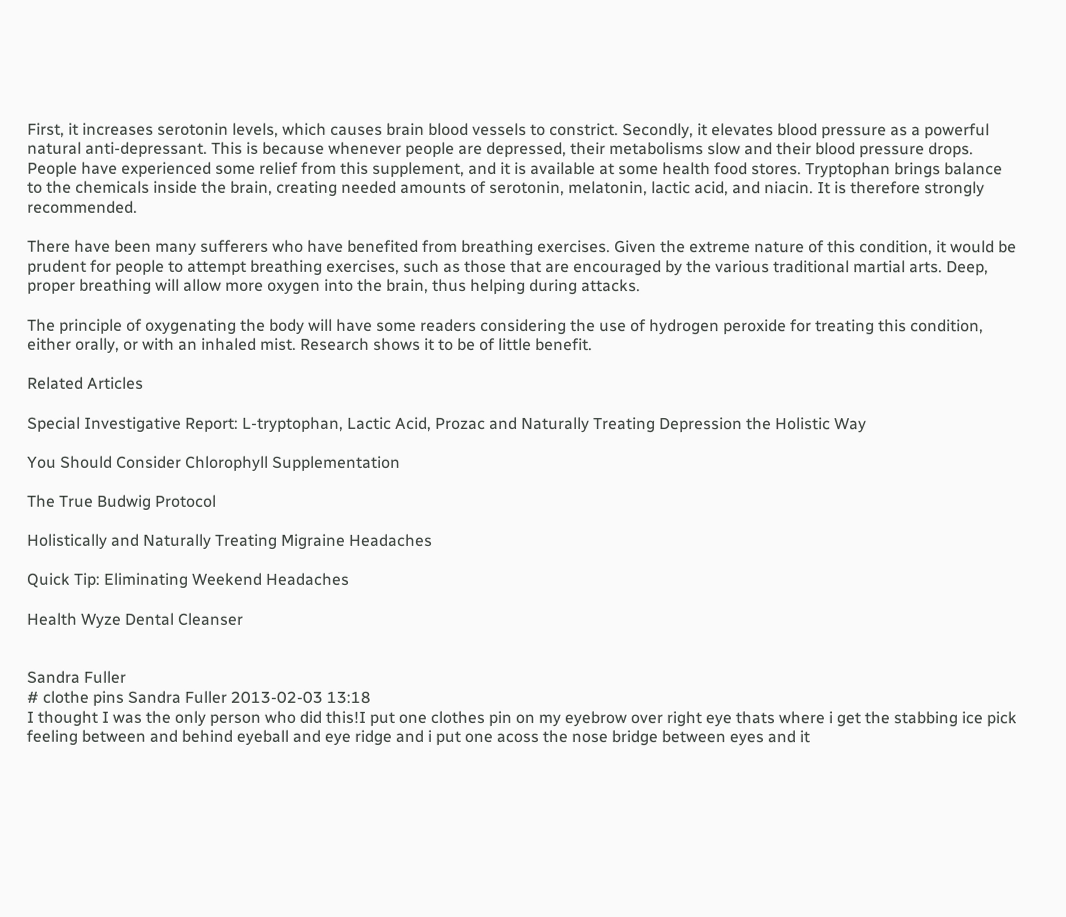First, it increases serotonin levels, which causes brain blood vessels to constrict. Secondly, it elevates blood pressure as a powerful natural anti-depressant. This is because whenever people are depressed, their metabolisms slow and their blood pressure drops. People have experienced some relief from this supplement, and it is available at some health food stores. Tryptophan brings balance to the chemicals inside the brain, creating needed amounts of serotonin, melatonin, lactic acid, and niacin. It is therefore strongly recommended.

There have been many sufferers who have benefited from breathing exercises. Given the extreme nature of this condition, it would be prudent for people to attempt breathing exercises, such as those that are encouraged by the various traditional martial arts. Deep, proper breathing will allow more oxygen into the brain, thus helping during attacks.

The principle of oxygenating the body will have some readers considering the use of hydrogen peroxide for treating this condition, either orally, or with an inhaled mist. Research shows it to be of little benefit.

Related Articles

Special Investigative Report: L-tryptophan, Lactic Acid, Prozac and Naturally Treating Depression the Holistic Way

You Should Consider Chlorophyll Supplementation

The True Budwig Protocol

Holistically and Naturally Treating Migraine Headaches

Quick Tip: Eliminating Weekend Headaches

Health Wyze Dental Cleanser


Sandra Fuller
# clothe pins Sandra Fuller 2013-02-03 13:18
I thought I was the only person who did this!I put one clothes pin on my eyebrow over right eye thats where i get the stabbing ice pick feeling between and behind eyeball and eye ridge and i put one acoss the nose bridge between eyes and it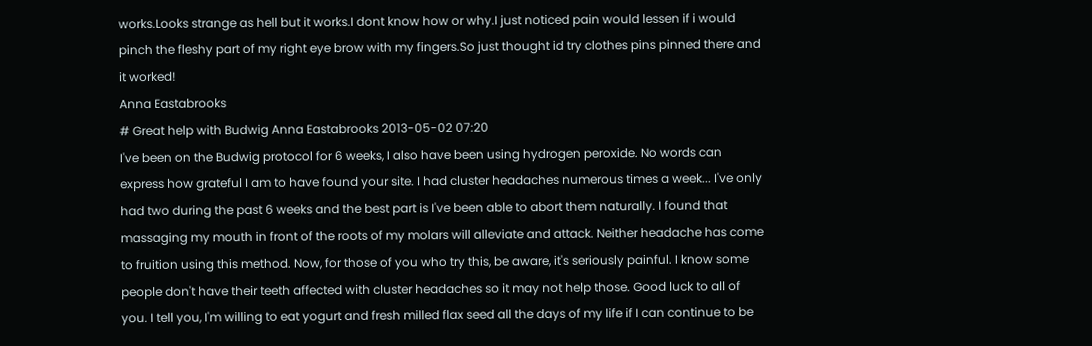works.Looks strange as hell but it works.I dont know how or why.I just noticed pain would lessen if i would pinch the fleshy part of my right eye brow with my fingers.So just thought id try clothes pins pinned there and it worked!
Anna Eastabrooks
# Great help with Budwig Anna Eastabrooks 2013-05-02 07:20
I've been on the Budwig protocol for 6 weeks, I also have been using hydrogen peroxide. No words can express how grateful I am to have found your site. I had cluster headaches numerous times a week... I've only had two during the past 6 weeks and the best part is I've been able to abort them naturally. I found that massaging my mouth in front of the roots of my molars will alleviate and attack. Neither headache has come to fruition using this method. Now, for those of you who try this, be aware, it's seriously painful. I know some people don't have their teeth affected with cluster headaches so it may not help those. Good luck to all of you. I tell you, I'm willing to eat yogurt and fresh milled flax seed all the days of my life if I can continue to be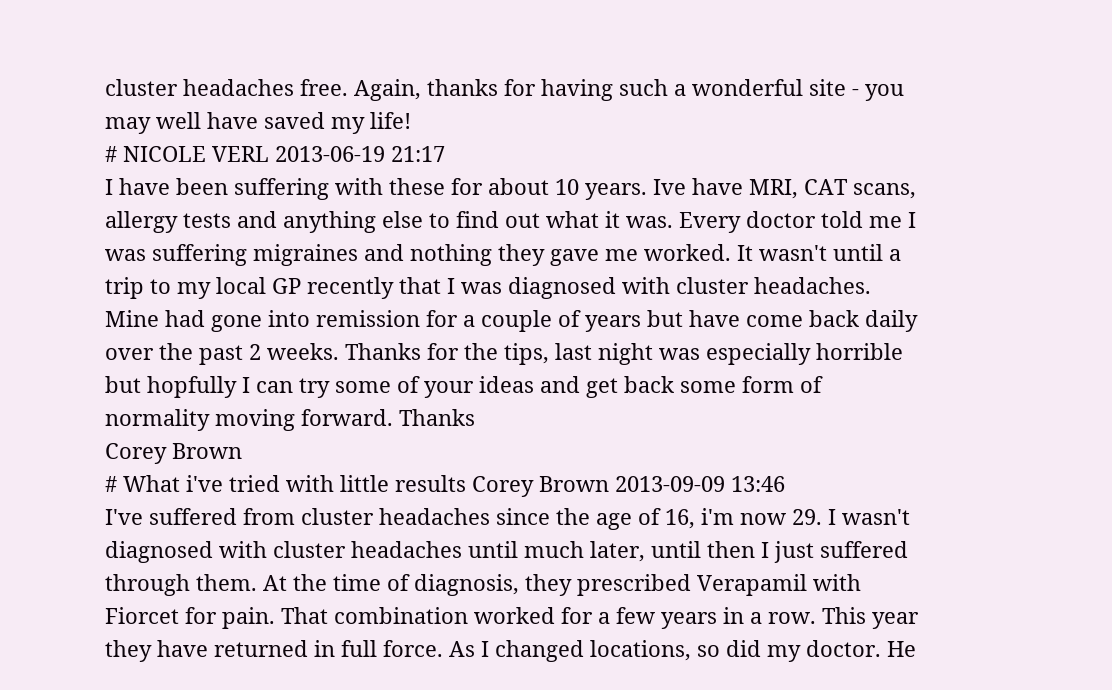cluster headaches free. Again, thanks for having such a wonderful site - you may well have saved my life!
# NICOLE VERL 2013-06-19 21:17
I have been suffering with these for about 10 years. Ive have MRI, CAT scans, allergy tests and anything else to find out what it was. Every doctor told me I was suffering migraines and nothing they gave me worked. It wasn't until a trip to my local GP recently that I was diagnosed with cluster headaches. Mine had gone into remission for a couple of years but have come back daily over the past 2 weeks. Thanks for the tips, last night was especially horrible but hopfully I can try some of your ideas and get back some form of normality moving forward. Thanks
Corey Brown
# What i've tried with little results Corey Brown 2013-09-09 13:46
I've suffered from cluster headaches since the age of 16, i'm now 29. I wasn't diagnosed with cluster headaches until much later, until then I just suffered through them. At the time of diagnosis, they prescribed Verapamil with Fiorcet for pain. That combination worked for a few years in a row. This year they have returned in full force. As I changed locations, so did my doctor. He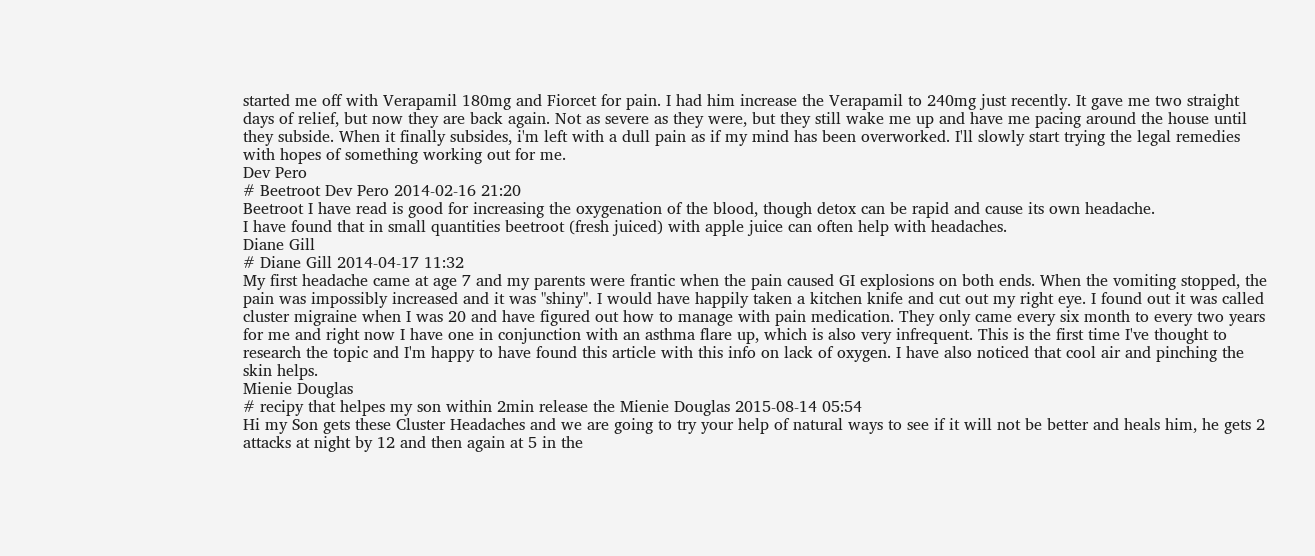started me off with Verapamil 180mg and Fiorcet for pain. I had him increase the Verapamil to 240mg just recently. It gave me two straight days of relief, but now they are back again. Not as severe as they were, but they still wake me up and have me pacing around the house until they subside. When it finally subsides, i'm left with a dull pain as if my mind has been overworked. I'll slowly start trying the legal remedies with hopes of something working out for me.
Dev Pero
# Beetroot Dev Pero 2014-02-16 21:20
Beetroot I have read is good for increasing the oxygenation of the blood, though detox can be rapid and cause its own headache.
I have found that in small quantities beetroot (fresh juiced) with apple juice can often help with headaches.
Diane Gill
# Diane Gill 2014-04-17 11:32
My first headache came at age 7 and my parents were frantic when the pain caused GI explosions on both ends. When the vomiting stopped, the pain was impossibly increased and it was "shiny". I would have happily taken a kitchen knife and cut out my right eye. I found out it was called cluster migraine when I was 20 and have figured out how to manage with pain medication. They only came every six month to every two years for me and right now I have one in conjunction with an asthma flare up, which is also very infrequent. This is the first time I've thought to research the topic and I'm happy to have found this article with this info on lack of oxygen. I have also noticed that cool air and pinching the skin helps.
Mienie Douglas
# recipy that helpes my son within 2min release the Mienie Douglas 2015-08-14 05:54
Hi my Son gets these Cluster Headaches and we are going to try your help of natural ways to see if it will not be better and heals him, he gets 2 attacks at night by 12 and then again at 5 in the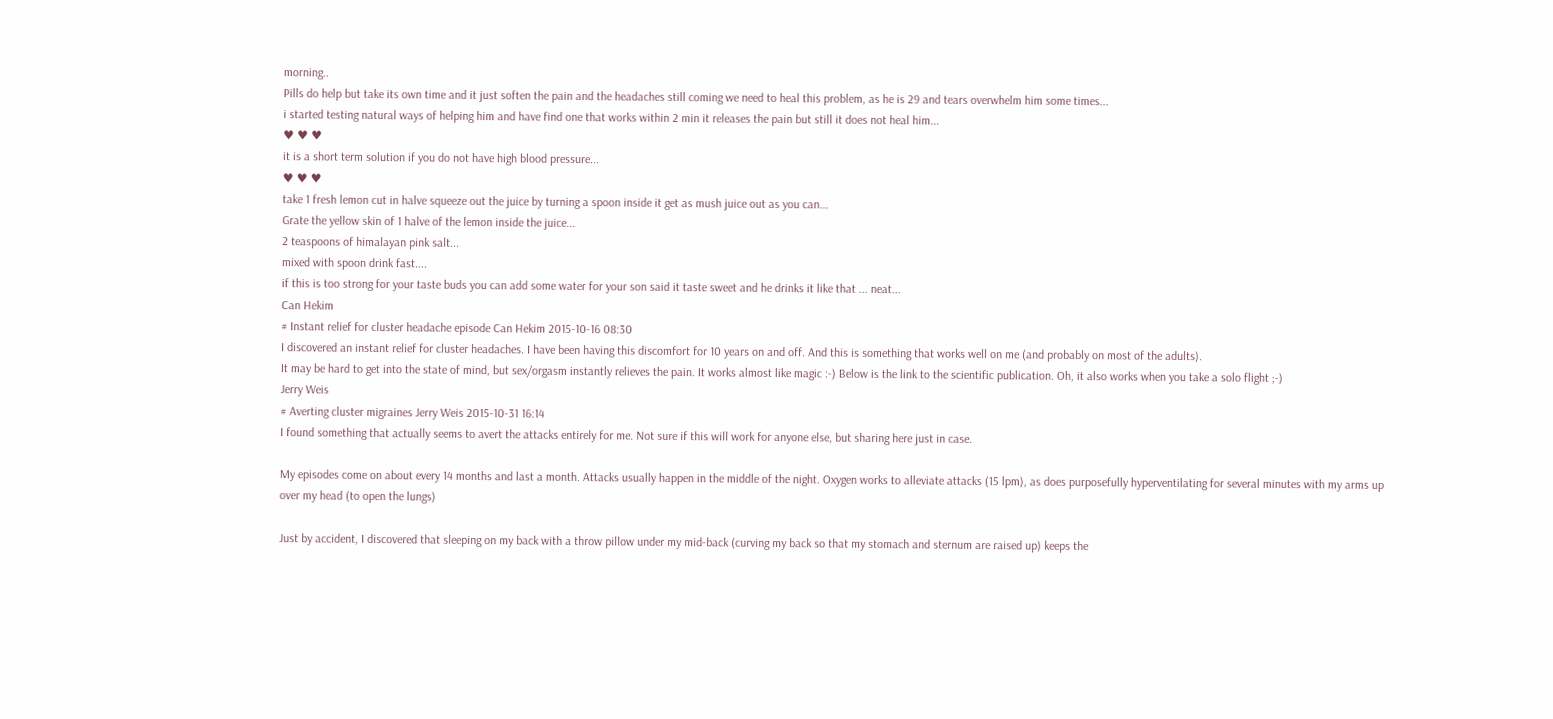morning..
Pills do help but take its own time and it just soften the pain and the headaches still coming we need to heal this problem, as he is 29 and tears overwhelm him some times...
i started testing natural ways of helping him and have find one that works within 2 min it releases the pain but still it does not heal him...
♥ ♥ ♥
it is a short term solution if you do not have high blood pressure...
♥ ♥ ♥
take 1 fresh lemon cut in halve squeeze out the juice by turning a spoon inside it get as mush juice out as you can...
Grate the yellow skin of 1 halve of the lemon inside the juice...
2 teaspoons of himalayan pink salt...
mixed with spoon drink fast....
if this is too strong for your taste buds you can add some water for your son said it taste sweet and he drinks it like that ... neat...
Can Hekim
# Instant relief for cluster headache episode Can Hekim 2015-10-16 08:30
I discovered an instant relief for cluster headaches. I have been having this discomfort for 10 years on and off. And this is something that works well on me (and probably on most of the adults).
It may be hard to get into the state of mind, but sex/orgasm instantly relieves the pain. It works almost like magic :-) Below is the link to the scientific publication. Oh, it also works when you take a solo flight ;-)
Jerry Weis
# Averting cluster migraines Jerry Weis 2015-10-31 16:14
I found something that actually seems to avert the attacks entirely for me. Not sure if this will work for anyone else, but sharing here just in case.

My episodes come on about every 14 months and last a month. Attacks usually happen in the middle of the night. Oxygen works to alleviate attacks (15 lpm), as does purposefully hyperventilating for several minutes with my arms up over my head (to open the lungs)

Just by accident, I discovered that sleeping on my back with a throw pillow under my mid-back (curving my back so that my stomach and sternum are raised up) keeps the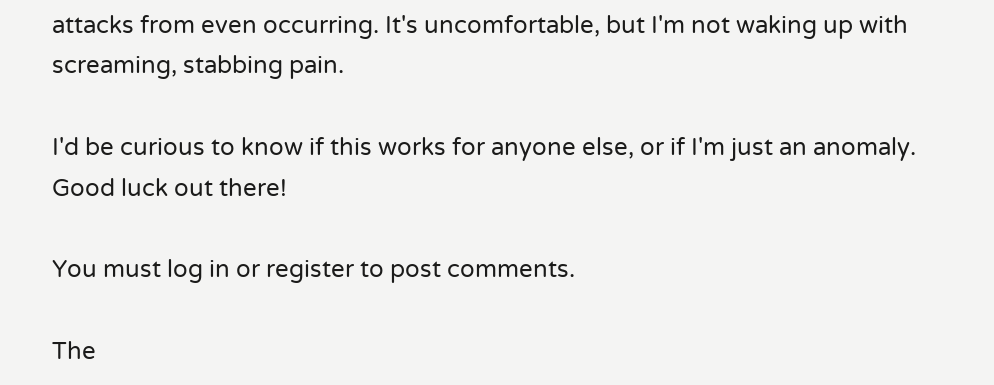attacks from even occurring. It's uncomfortable, but I'm not waking up with screaming, stabbing pain.

I'd be curious to know if this works for anyone else, or if I'm just an anomaly. Good luck out there!

You must log in or register to post comments.

The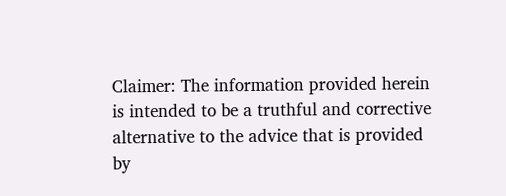Claimer: The information provided herein is intended to be a truthful and corrective alternative to the advice that is provided by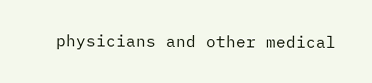physicians and other medical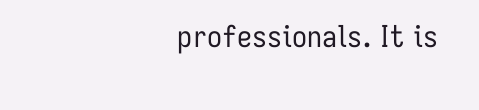professionals. It is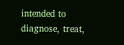intended to diagnose, treat,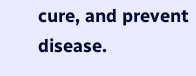cure, and prevent disease.